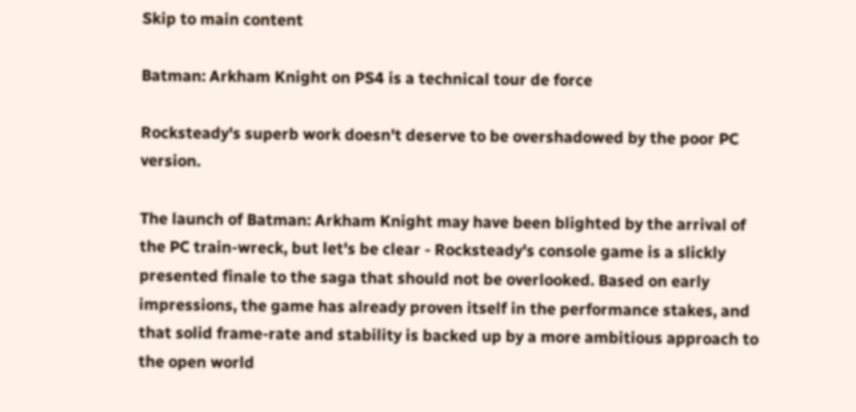Skip to main content

Batman: Arkham Knight on PS4 is a technical tour de force

Rocksteady's superb work doesn't deserve to be overshadowed by the poor PC version.

The launch of Batman: Arkham Knight may have been blighted by the arrival of the PC train-wreck, but let's be clear - Rocksteady's console game is a slickly presented finale to the saga that should not be overlooked. Based on early impressions, the game has already proven itself in the performance stakes, and that solid frame-rate and stability is backed up by a more ambitious approach to the open world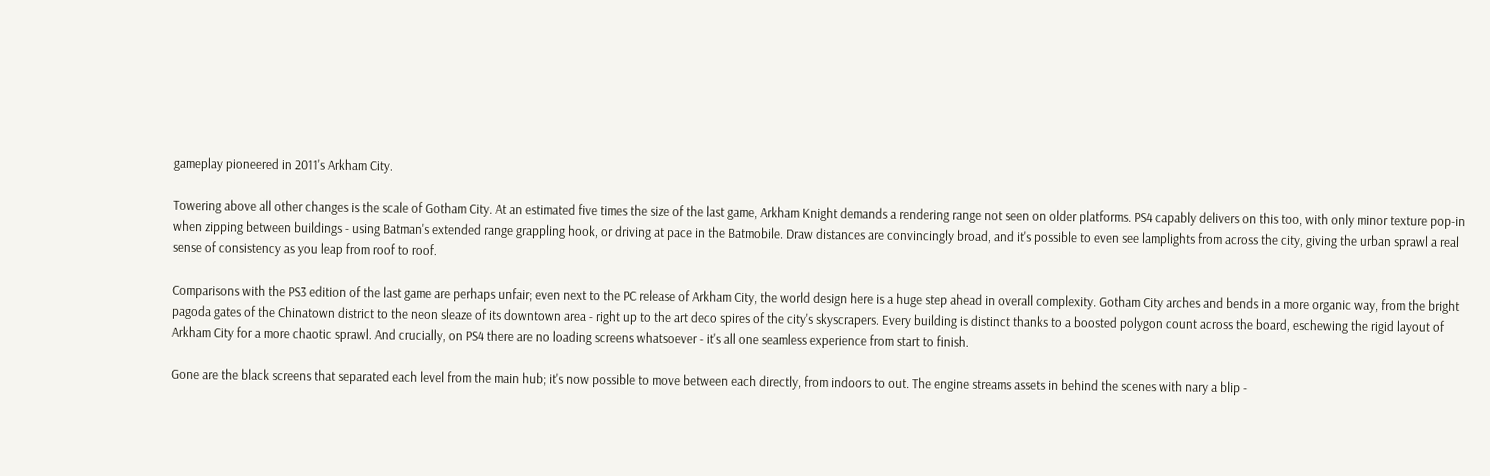gameplay pioneered in 2011's Arkham City.

Towering above all other changes is the scale of Gotham City. At an estimated five times the size of the last game, Arkham Knight demands a rendering range not seen on older platforms. PS4 capably delivers on this too, with only minor texture pop-in when zipping between buildings - using Batman's extended range grappling hook, or driving at pace in the Batmobile. Draw distances are convincingly broad, and it's possible to even see lamplights from across the city, giving the urban sprawl a real sense of consistency as you leap from roof to roof.

Comparisons with the PS3 edition of the last game are perhaps unfair; even next to the PC release of Arkham City, the world design here is a huge step ahead in overall complexity. Gotham City arches and bends in a more organic way, from the bright pagoda gates of the Chinatown district to the neon sleaze of its downtown area - right up to the art deco spires of the city's skyscrapers. Every building is distinct thanks to a boosted polygon count across the board, eschewing the rigid layout of Arkham City for a more chaotic sprawl. And crucially, on PS4 there are no loading screens whatsoever - it's all one seamless experience from start to finish.

Gone are the black screens that separated each level from the main hub; it's now possible to move between each directly, from indoors to out. The engine streams assets in behind the scenes with nary a blip -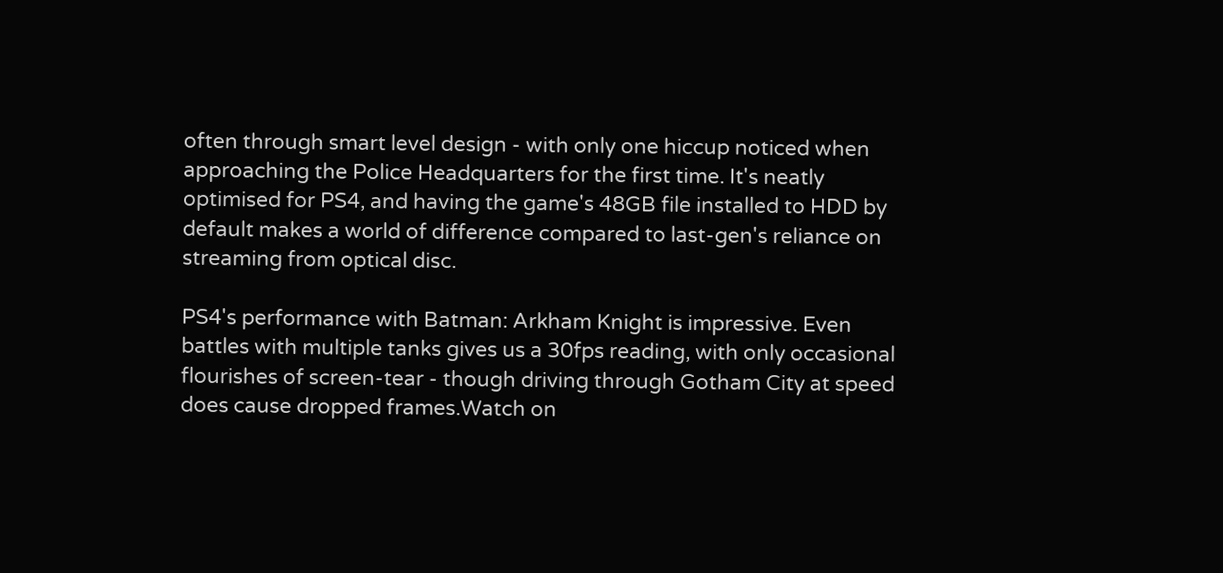often through smart level design - with only one hiccup noticed when approaching the Police Headquarters for the first time. It's neatly optimised for PS4, and having the game's 48GB file installed to HDD by default makes a world of difference compared to last-gen's reliance on streaming from optical disc.

PS4's performance with Batman: Arkham Knight is impressive. Even battles with multiple tanks gives us a 30fps reading, with only occasional flourishes of screen-tear - though driving through Gotham City at speed does cause dropped frames.Watch on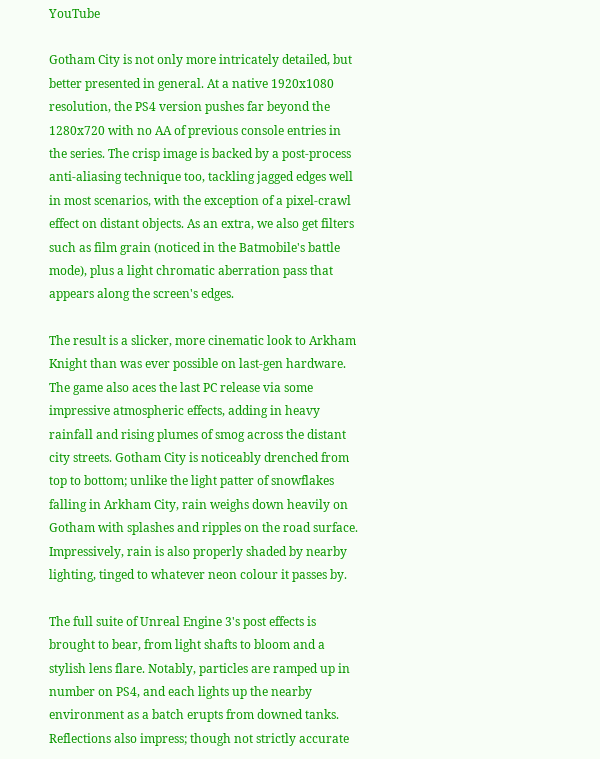YouTube

Gotham City is not only more intricately detailed, but better presented in general. At a native 1920x1080 resolution, the PS4 version pushes far beyond the 1280x720 with no AA of previous console entries in the series. The crisp image is backed by a post-process anti-aliasing technique too, tackling jagged edges well in most scenarios, with the exception of a pixel-crawl effect on distant objects. As an extra, we also get filters such as film grain (noticed in the Batmobile's battle mode), plus a light chromatic aberration pass that appears along the screen's edges.

The result is a slicker, more cinematic look to Arkham Knight than was ever possible on last-gen hardware. The game also aces the last PC release via some impressive atmospheric effects, adding in heavy rainfall and rising plumes of smog across the distant city streets. Gotham City is noticeably drenched from top to bottom; unlike the light patter of snowflakes falling in Arkham City, rain weighs down heavily on Gotham with splashes and ripples on the road surface. Impressively, rain is also properly shaded by nearby lighting, tinged to whatever neon colour it passes by.

The full suite of Unreal Engine 3's post effects is brought to bear, from light shafts to bloom and a stylish lens flare. Notably, particles are ramped up in number on PS4, and each lights up the nearby environment as a batch erupts from downed tanks. Reflections also impress; though not strictly accurate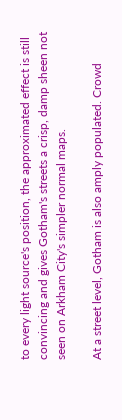to every light source's position, the approximated effect is still convincing and gives Gotham's streets a crisp, damp sheen not seen on Arkham City's simpler normal maps.

At a street level, Gotham is also amply populated. Crowd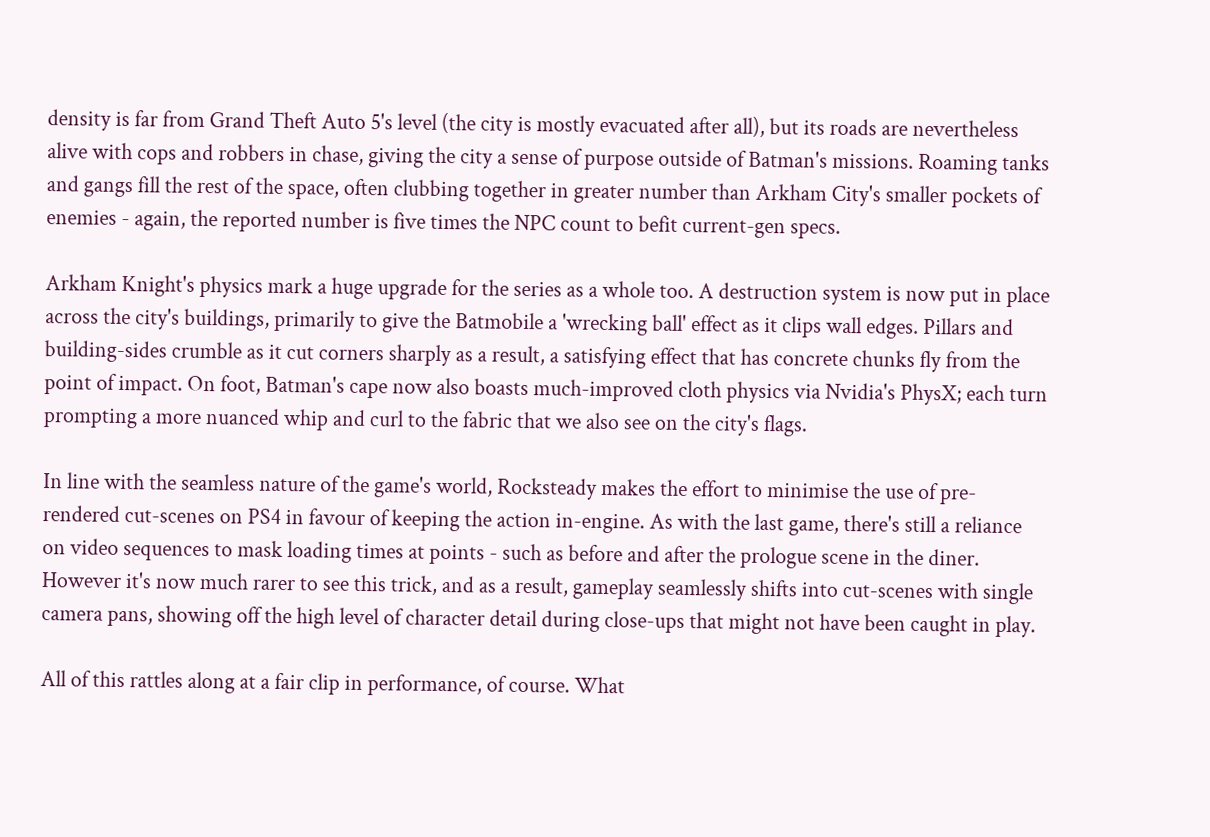density is far from Grand Theft Auto 5's level (the city is mostly evacuated after all), but its roads are nevertheless alive with cops and robbers in chase, giving the city a sense of purpose outside of Batman's missions. Roaming tanks and gangs fill the rest of the space, often clubbing together in greater number than Arkham City's smaller pockets of enemies - again, the reported number is five times the NPC count to befit current-gen specs.

Arkham Knight's physics mark a huge upgrade for the series as a whole too. A destruction system is now put in place across the city's buildings, primarily to give the Batmobile a 'wrecking ball' effect as it clips wall edges. Pillars and building-sides crumble as it cut corners sharply as a result, a satisfying effect that has concrete chunks fly from the point of impact. On foot, Batman's cape now also boasts much-improved cloth physics via Nvidia's PhysX; each turn prompting a more nuanced whip and curl to the fabric that we also see on the city's flags.

In line with the seamless nature of the game's world, Rocksteady makes the effort to minimise the use of pre-rendered cut-scenes on PS4 in favour of keeping the action in-engine. As with the last game, there's still a reliance on video sequences to mask loading times at points - such as before and after the prologue scene in the diner. However it's now much rarer to see this trick, and as a result, gameplay seamlessly shifts into cut-scenes with single camera pans, showing off the high level of character detail during close-ups that might not have been caught in play.

All of this rattles along at a fair clip in performance, of course. What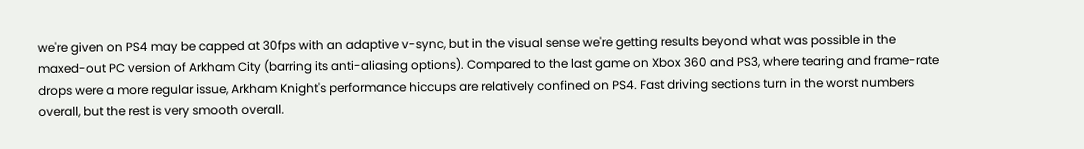we're given on PS4 may be capped at 30fps with an adaptive v-sync, but in the visual sense we're getting results beyond what was possible in the maxed-out PC version of Arkham City (barring its anti-aliasing options). Compared to the last game on Xbox 360 and PS3, where tearing and frame-rate drops were a more regular issue, Arkham Knight's performance hiccups are relatively confined on PS4. Fast driving sections turn in the worst numbers overall, but the rest is very smooth overall.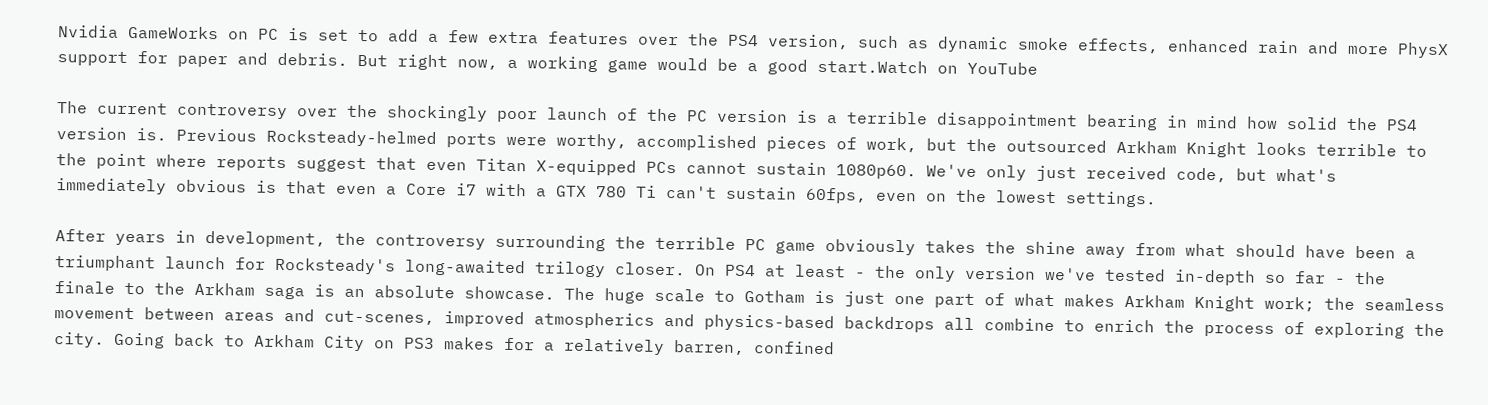Nvidia GameWorks on PC is set to add a few extra features over the PS4 version, such as dynamic smoke effects, enhanced rain and more PhysX support for paper and debris. But right now, a working game would be a good start.Watch on YouTube

The current controversy over the shockingly poor launch of the PC version is a terrible disappointment bearing in mind how solid the PS4 version is. Previous Rocksteady-helmed ports were worthy, accomplished pieces of work, but the outsourced Arkham Knight looks terrible to the point where reports suggest that even Titan X-equipped PCs cannot sustain 1080p60. We've only just received code, but what's immediately obvious is that even a Core i7 with a GTX 780 Ti can't sustain 60fps, even on the lowest settings.

After years in development, the controversy surrounding the terrible PC game obviously takes the shine away from what should have been a triumphant launch for Rocksteady's long-awaited trilogy closer. On PS4 at least - the only version we've tested in-depth so far - the finale to the Arkham saga is an absolute showcase. The huge scale to Gotham is just one part of what makes Arkham Knight work; the seamless movement between areas and cut-scenes, improved atmospherics and physics-based backdrops all combine to enrich the process of exploring the city. Going back to Arkham City on PS3 makes for a relatively barren, confined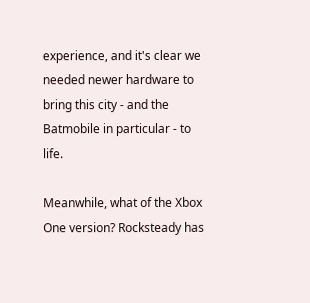experience, and it's clear we needed newer hardware to bring this city - and the Batmobile in particular - to life.

Meanwhile, what of the Xbox One version? Rocksteady has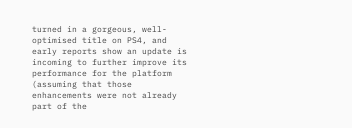turned in a gorgeous, well-optimised title on PS4, and early reports show an update is incoming to further improve its performance for the platform (assuming that those enhancements were not already part of the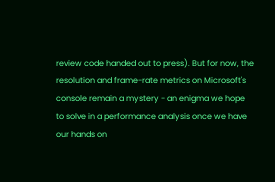review code handed out to press). But for now, the resolution and frame-rate metrics on Microsoft's console remain a mystery - an enigma we hope to solve in a performance analysis once we have our hands on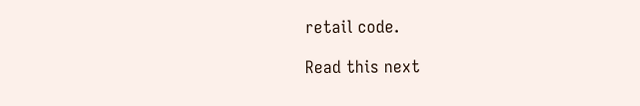retail code.

Read this next